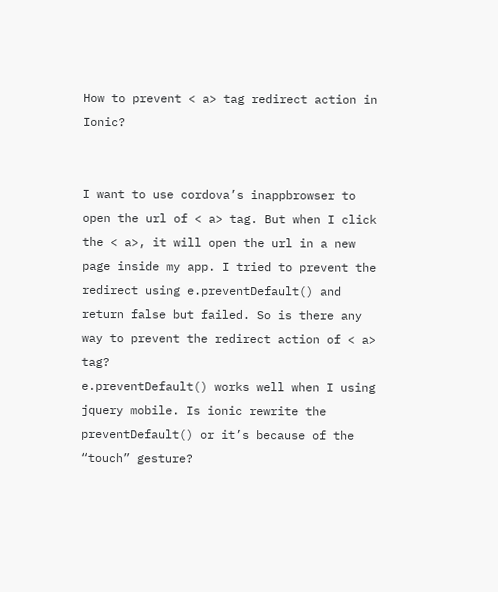How to prevent < a> tag redirect action in Ionic?


I want to use cordova’s inappbrowser to open the url of < a> tag. But when I click the < a>, it will open the url in a new page inside my app. I tried to prevent the redirect using e.preventDefault() and return false but failed. So is there any way to prevent the redirect action of < a> tag?
e.preventDefault() works well when I using jquery mobile. Is ionic rewrite the preventDefault() or it’s because of the “touch” gesture?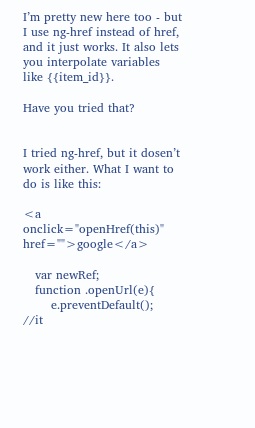I’m pretty new here too - but I use ng-href instead of href, and it just works. It also lets you interpolate variables like {{item_id}}.

Have you tried that?


I tried ng-href, but it dosen’t work either. What I want to do is like this:

<a onclick="openHref(this)" href="">google</a>

   var newRef;
   function .openUrl(e){
       e.preventDefault();     //it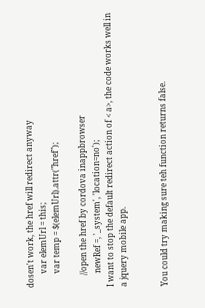dosen't work, the href will redirect anyway
       var elemUrl = this;
       var temp = $(elemUrl).attr("href");

      //open the href by cordova inappbrowser
       newRef =, '_system', 'location=no');
I want to stop the default redirect action of < a>, the code works well in a jquery mobile app.


You could try making sure teh function returns false.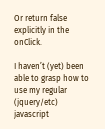Or return false explicitly in the onClick.

I haven’t (yet) been able to grasp how to use my regular (jquery/etc) javascript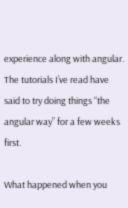experience along with angular. The tutorials I’ve read have said to try doing things “the angular way” for a few weeks first.

What happened when you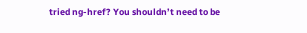tried ng-href? You shouldn’t need to be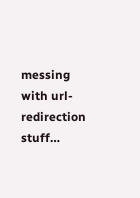messing with url-redirection stuff…